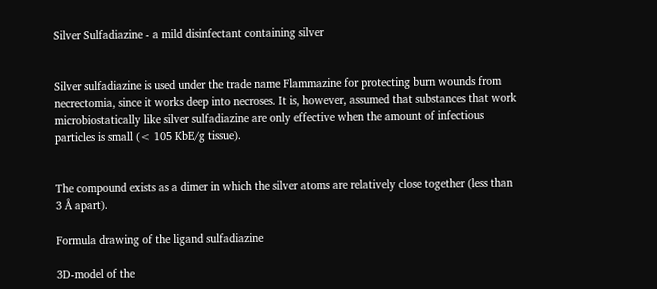Silver Sulfadiazine - a mild disinfectant containing silver


Silver sulfadiazine is used under the trade name Flammazine for protecting burn wounds from necrectomia, since it works deep into necroses. It is, however, assumed that substances that work microbiostatically like silver sulfadiazine are only effective when the amount of infectious particles is small (< 105 KbE/g tissue).


The compound exists as a dimer in which the silver atoms are relatively close together (less than 3 Å apart).

Formula drawing of the ligand sulfadiazine

3D-model of the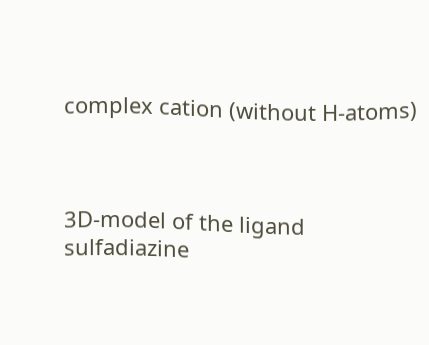complex cation (without H-atoms)



3D-model of the ligand sulfadiazine